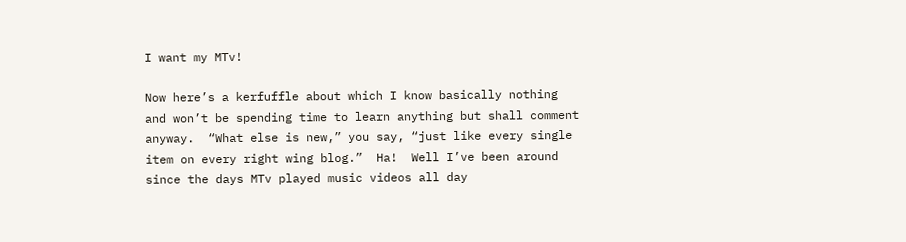I want my MTv!

Now here’s a kerfuffle about which I know basically nothing and won’t be spending time to learn anything but shall comment anyway.  “What else is new,” you say, “just like every single item on every right wing blog.”  Ha!  Well I’ve been around since the days MTv played music videos all day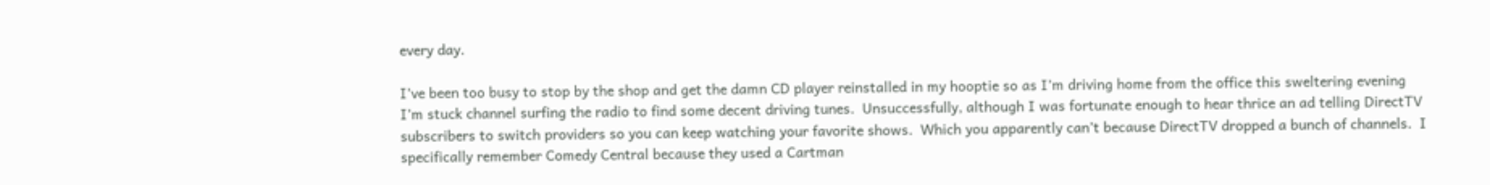every day.

I’ve been too busy to stop by the shop and get the damn CD player reinstalled in my hooptie so as I’m driving home from the office this sweltering evening I’m stuck channel surfing the radio to find some decent driving tunes.  Unsuccessfully, although I was fortunate enough to hear thrice an ad telling DirectTV subscribers to switch providers so you can keep watching your favorite shows.  Which you apparently can’t because DirectTV dropped a bunch of channels.  I specifically remember Comedy Central because they used a Cartman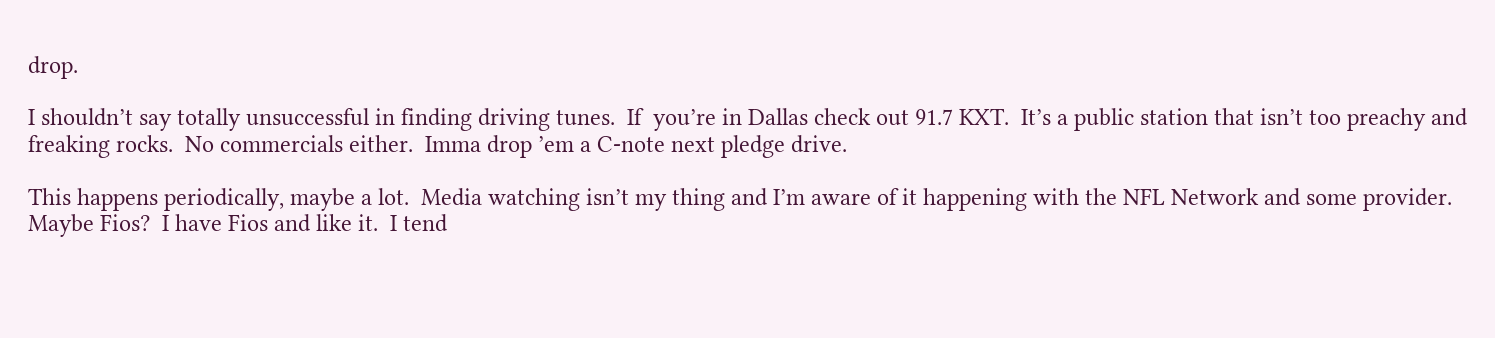drop.

I shouldn’t say totally unsuccessful in finding driving tunes.  If  you’re in Dallas check out 91.7 KXT.  It’s a public station that isn’t too preachy and freaking rocks.  No commercials either.  Imma drop ’em a C-note next pledge drive.

This happens periodically, maybe a lot.  Media watching isn’t my thing and I’m aware of it happening with the NFL Network and some provider.  Maybe Fios?  I have Fios and like it.  I tend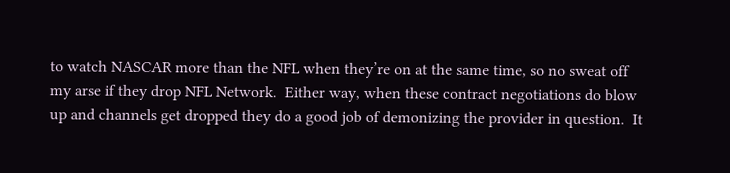to watch NASCAR more than the NFL when they’re on at the same time, so no sweat off my arse if they drop NFL Network.  Either way, when these contract negotiations do blow up and channels get dropped they do a good job of demonizing the provider in question.  It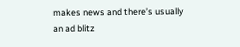makes news and there’s usually an ad blitz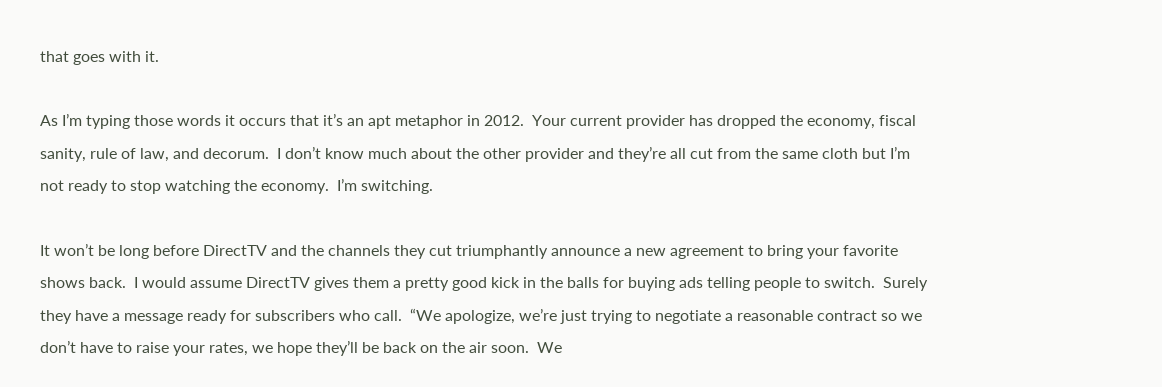that goes with it.

As I’m typing those words it occurs that it’s an apt metaphor in 2012.  Your current provider has dropped the economy, fiscal sanity, rule of law, and decorum.  I don’t know much about the other provider and they’re all cut from the same cloth but I’m not ready to stop watching the economy.  I’m switching.

It won’t be long before DirectTV and the channels they cut triumphantly announce a new agreement to bring your favorite shows back.  I would assume DirectTV gives them a pretty good kick in the balls for buying ads telling people to switch.  Surely they have a message ready for subscribers who call.  “We apologize, we’re just trying to negotiate a reasonable contract so we don’t have to raise your rates, we hope they’ll be back on the air soon.  We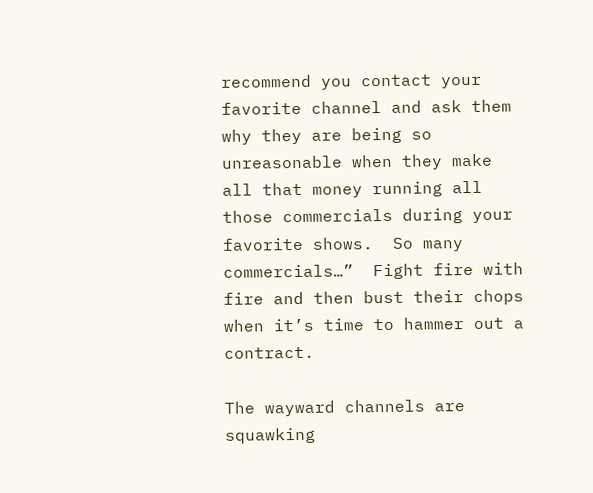recommend you contact your favorite channel and ask them why they are being so unreasonable when they make all that money running all those commercials during your favorite shows.  So many commercials…”  Fight fire with fire and then bust their chops when it’s time to hammer out a contract.

The wayward channels are squawking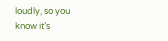loudly, so you know it’s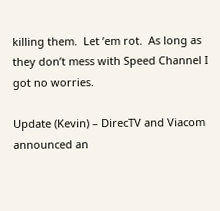killing them.  Let ’em rot.  As long as they don’t mess with Speed Channel I got no worries.

Update (Kevin) – DirecTV and Viacom announced an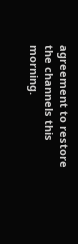agreement to restore the channels this morning.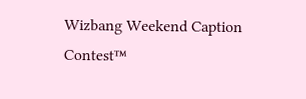Wizbang Weekend Caption Contest™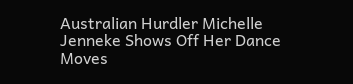Australian Hurdler Michelle Jenneke Shows Off Her Dance Moves